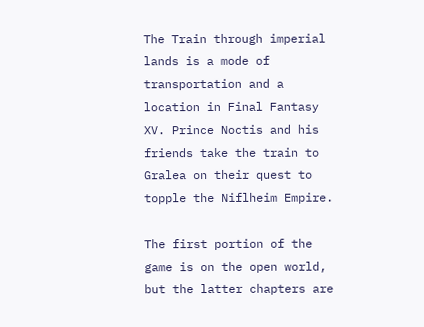The Train through imperial lands is a mode of transportation and a location in Final Fantasy XV. Prince Noctis and his friends take the train to Gralea on their quest to topple the Niflheim Empire.

The first portion of the game is on the open world, but the latter chapters are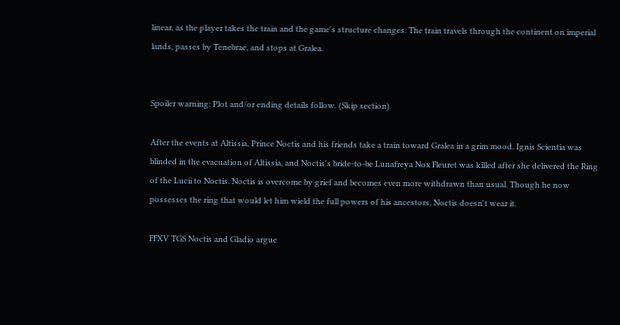linear, as the player takes the train and the game's structure changes. The train travels through the continent on imperial lands, passes by Tenebrae, and stops at Gralea.


Spoiler warning: Plot and/or ending details follow. (Skip section)

After the events at Altissia, Prince Noctis and his friends take a train toward Gralea in a grim mood. Ignis Scientia was blinded in the evacuation of Altissia, and Noctis's bride-to-be Lunafreya Nox Fleuret was killed after she delivered the Ring of the Lucii to Noctis. Noctis is overcome by grief and becomes even more withdrawn than usual. Though he now possesses the ring that would let him wield the full powers of his ancestors, Noctis doesn't wear it.

FFXV TGS Noctis and Gladio argue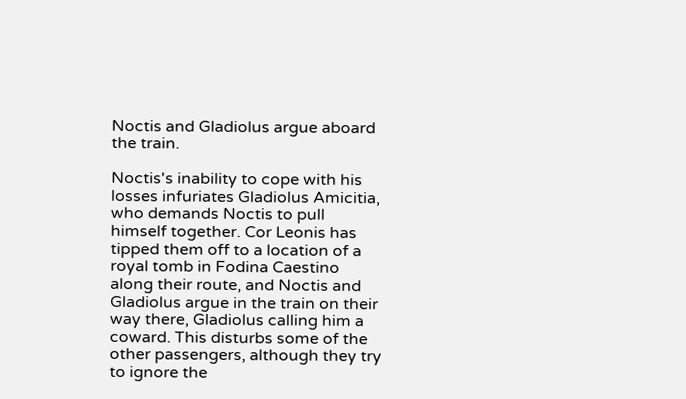Noctis and Gladiolus argue aboard the train.

Noctis's inability to cope with his losses infuriates Gladiolus Amicitia, who demands Noctis to pull himself together. Cor Leonis has tipped them off to a location of a royal tomb in Fodina Caestino along their route, and Noctis and Gladiolus argue in the train on their way there, Gladiolus calling him a coward. This disturbs some of the other passengers, although they try to ignore the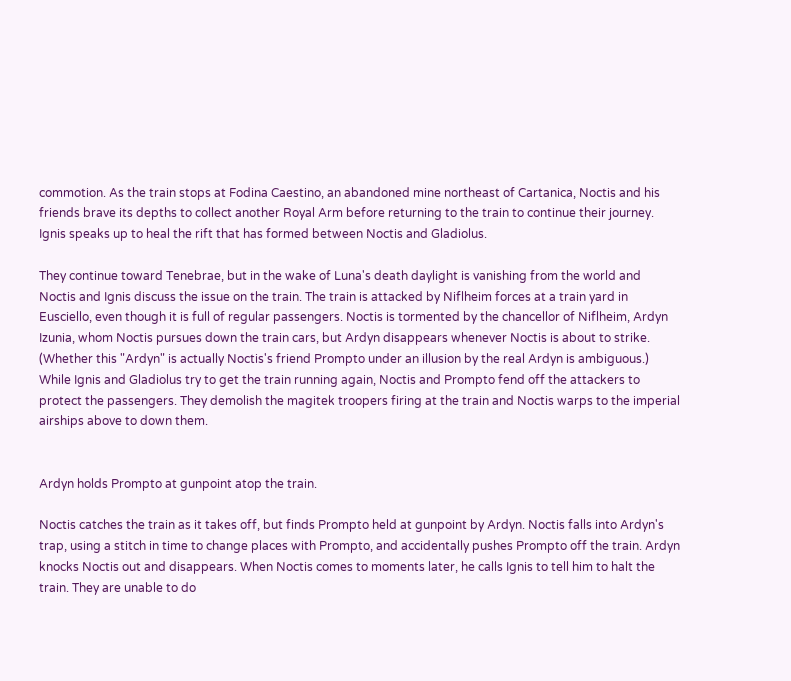commotion. As the train stops at Fodina Caestino, an abandoned mine northeast of Cartanica, Noctis and his friends brave its depths to collect another Royal Arm before returning to the train to continue their journey. Ignis speaks up to heal the rift that has formed between Noctis and Gladiolus.

They continue toward Tenebrae, but in the wake of Luna's death daylight is vanishing from the world and Noctis and Ignis discuss the issue on the train. The train is attacked by Niflheim forces at a train yard in Eusciello, even though it is full of regular passengers. Noctis is tormented by the chancellor of Niflheim, Ardyn Izunia, whom Noctis pursues down the train cars, but Ardyn disappears whenever Noctis is about to strike. (Whether this "Ardyn" is actually Noctis's friend Prompto under an illusion by the real Ardyn is ambiguous.) While Ignis and Gladiolus try to get the train running again, Noctis and Prompto fend off the attackers to protect the passengers. They demolish the magitek troopers firing at the train and Noctis warps to the imperial airships above to down them.


Ardyn holds Prompto at gunpoint atop the train.

Noctis catches the train as it takes off, but finds Prompto held at gunpoint by Ardyn. Noctis falls into Ardyn's trap, using a stitch in time to change places with Prompto, and accidentally pushes Prompto off the train. Ardyn knocks Noctis out and disappears. When Noctis comes to moments later, he calls Ignis to tell him to halt the train. They are unable to do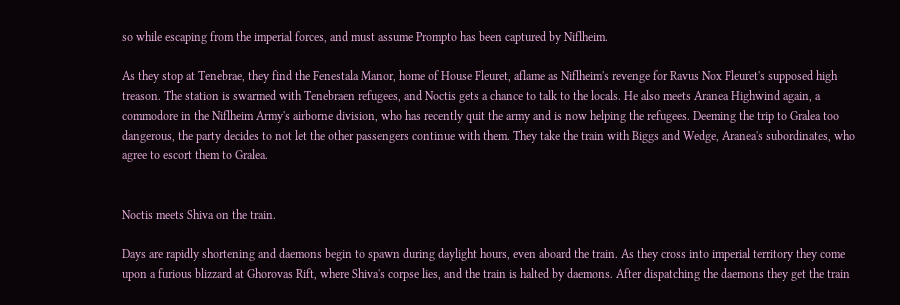so while escaping from the imperial forces, and must assume Prompto has been captured by Niflheim.

As they stop at Tenebrae, they find the Fenestala Manor, home of House Fleuret, aflame as Niflheim's revenge for Ravus Nox Fleuret's supposed high treason. The station is swarmed with Tenebraen refugees, and Noctis gets a chance to talk to the locals. He also meets Aranea Highwind again, a commodore in the Niflheim Army's airborne division, who has recently quit the army and is now helping the refugees. Deeming the trip to Gralea too dangerous, the party decides to not let the other passengers continue with them. They take the train with Biggs and Wedge, Aranea's subordinates, who agree to escort them to Gralea.


Noctis meets Shiva on the train.

Days are rapidly shortening and daemons begin to spawn during daylight hours, even aboard the train. As they cross into imperial territory they come upon a furious blizzard at Ghorovas Rift, where Shiva's corpse lies, and the train is halted by daemons. After dispatching the daemons they get the train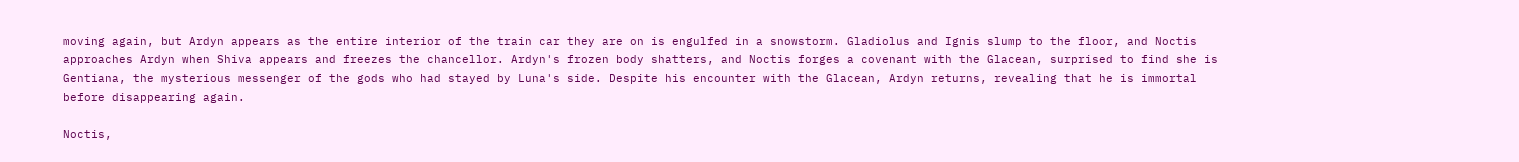moving again, but Ardyn appears as the entire interior of the train car they are on is engulfed in a snowstorm. Gladiolus and Ignis slump to the floor, and Noctis approaches Ardyn when Shiva appears and freezes the chancellor. Ardyn's frozen body shatters, and Noctis forges a covenant with the Glacean, surprised to find she is Gentiana, the mysterious messenger of the gods who had stayed by Luna's side. Despite his encounter with the Glacean, Ardyn returns, revealing that he is immortal before disappearing again.

Noctis,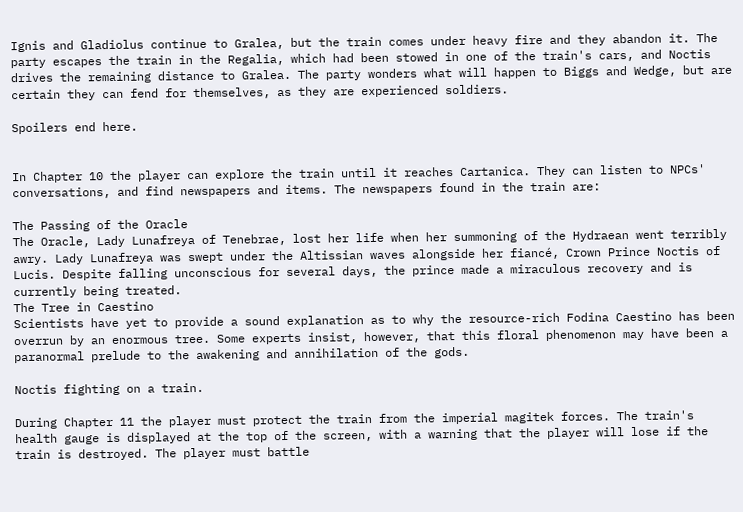Ignis and Gladiolus continue to Gralea, but the train comes under heavy fire and they abandon it. The party escapes the train in the Regalia, which had been stowed in one of the train's cars, and Noctis drives the remaining distance to Gralea. The party wonders what will happen to Biggs and Wedge, but are certain they can fend for themselves, as they are experienced soldiers.

Spoilers end here.


In Chapter 10 the player can explore the train until it reaches Cartanica. They can listen to NPCs' conversations, and find newspapers and items. The newspapers found in the train are:

The Passing of the Oracle
The Oracle, Lady Lunafreya of Tenebrae, lost her life when her summoning of the Hydraean went terribly awry. Lady Lunafreya was swept under the Altissian waves alongside her fiancé, Crown Prince Noctis of Lucis. Despite falling unconscious for several days, the prince made a miraculous recovery and is currently being treated.
The Tree in Caestino
Scientists have yet to provide a sound explanation as to why the resource-rich Fodina Caestino has been overrun by an enormous tree. Some experts insist, however, that this floral phenomenon may have been a paranormal prelude to the awakening and annihilation of the gods.

Noctis fighting on a train.

During Chapter 11 the player must protect the train from the imperial magitek forces. The train's health gauge is displayed at the top of the screen, with a warning that the player will lose if the train is destroyed. The player must battle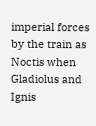imperial forces by the train as Noctis when Gladiolus and Ignis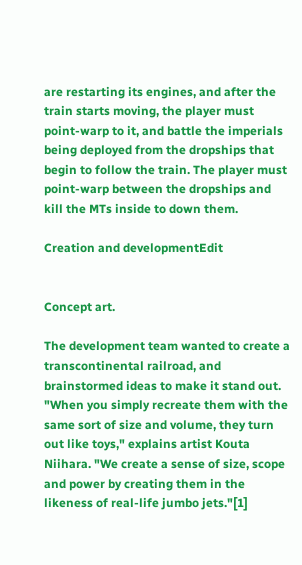are restarting its engines, and after the train starts moving, the player must point-warp to it, and battle the imperials being deployed from the dropships that begin to follow the train. The player must point-warp between the dropships and kill the MTs inside to down them.

Creation and developmentEdit


Concept art.

The development team wanted to create a transcontinental railroad, and brainstormed ideas to make it stand out. "When you simply recreate them with the same sort of size and volume, they turn out like toys," explains artist Kouta Niihara. "We create a sense of size, scope and power by creating them in the likeness of real-life jumbo jets."[1]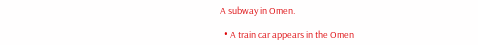A subway in Omen.

  • A train car appears in the Omen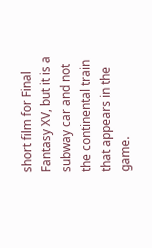short film for Final Fantasy XV, but it is a subway car and not the continental train that appears in the game.